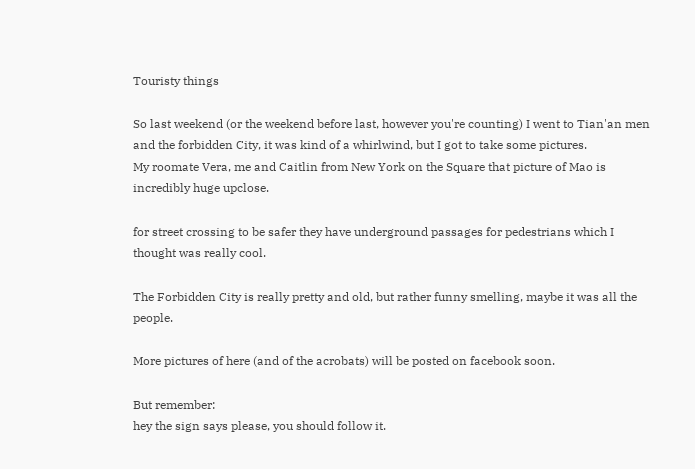Touristy things

So last weekend (or the weekend before last, however you're counting) I went to Tian'an men and the forbidden City, it was kind of a whirlwind, but I got to take some pictures.
My roomate Vera, me and Caitlin from New York on the Square that picture of Mao is incredibly huge upclose.

for street crossing to be safer they have underground passages for pedestrians which I thought was really cool.

The Forbidden City is really pretty and old, but rather funny smelling, maybe it was all the people.

More pictures of here (and of the acrobats) will be posted on facebook soon.

But remember:
hey the sign says please, you should follow it.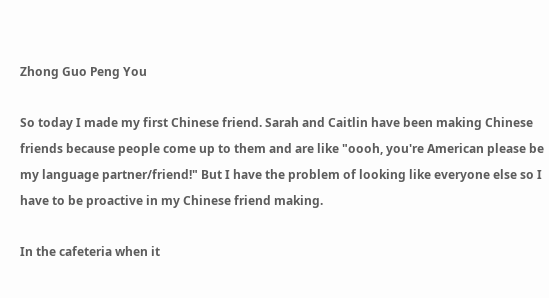Zhong Guo Peng You

So today I made my first Chinese friend. Sarah and Caitlin have been making Chinese friends because people come up to them and are like "oooh, you're American please be my language partner/friend!" But I have the problem of looking like everyone else so I have to be proactive in my Chinese friend making.

In the cafeteria when it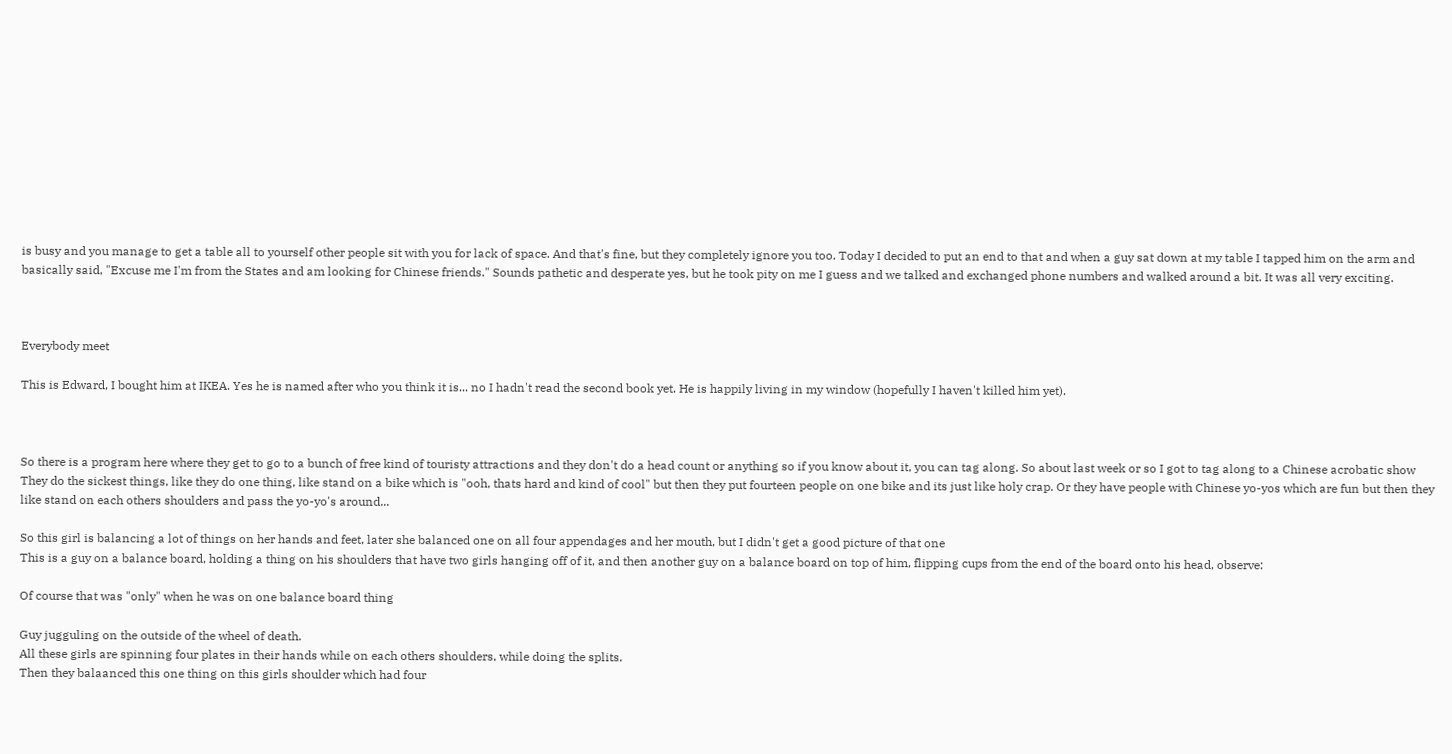is busy and you manage to get a table all to yourself other people sit with you for lack of space. And that's fine, but they completely ignore you too. Today I decided to put an end to that and when a guy sat down at my table I tapped him on the arm and basically said, "Excuse me I'm from the States and am looking for Chinese friends." Sounds pathetic and desperate yes, but he took pity on me I guess and we talked and exchanged phone numbers and walked around a bit. It was all very exciting.



Everybody meet

This is Edward, I bought him at IKEA. Yes he is named after who you think it is... no I hadn't read the second book yet. He is happily living in my window (hopefully I haven't killed him yet).



So there is a program here where they get to go to a bunch of free kind of touristy attractions and they don't do a head count or anything so if you know about it, you can tag along. So about last week or so I got to tag along to a Chinese acrobatic show
They do the sickest things, like they do one thing, like stand on a bike which is "ooh, thats hard and kind of cool" but then they put fourteen people on one bike and its just like holy crap. Or they have people with Chinese yo-yos which are fun but then they like stand on each others shoulders and pass the yo-yo's around...

So this girl is balancing a lot of things on her hands and feet, later she balanced one on all four appendages and her mouth, but I didn't get a good picture of that one
This is a guy on a balance board, holding a thing on his shoulders that have two girls hanging off of it, and then another guy on a balance board on top of him, flipping cups from the end of the board onto his head, observe:

Of course that was "only" when he was on one balance board thing

Guy jugguling on the outside of the wheel of death.
All these girls are spinning four plates in their hands while on each others shoulders, while doing the splits.
Then they balaanced this one thing on this girls shoulder which had four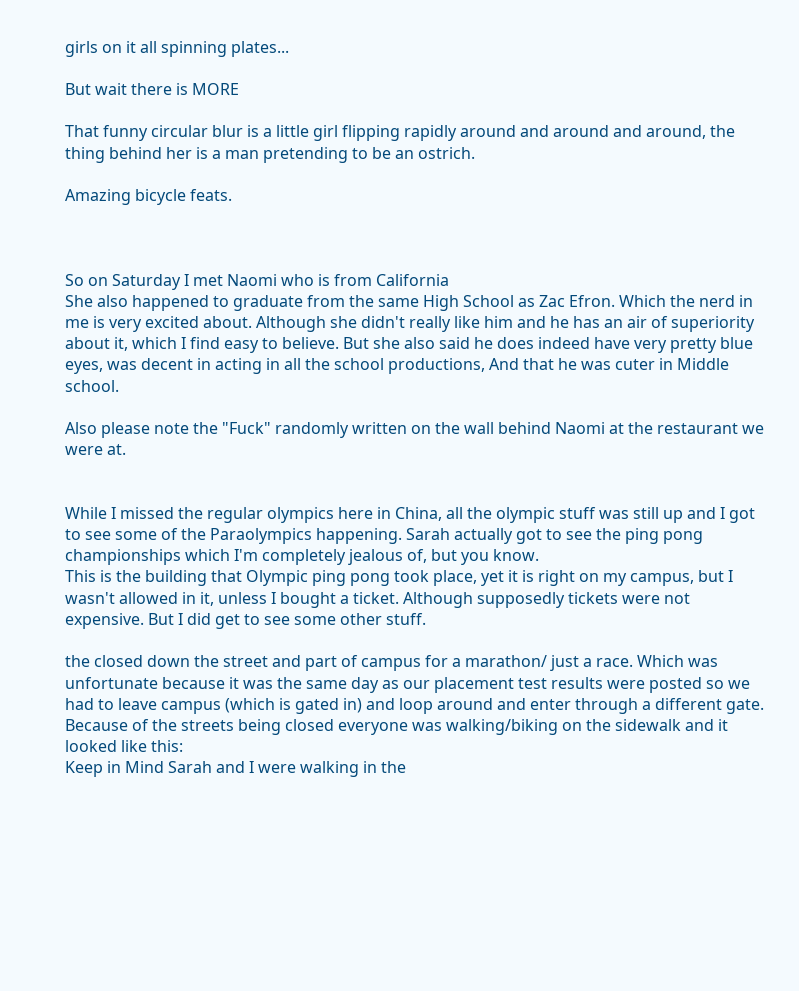girls on it all spinning plates...

But wait there is MORE

That funny circular blur is a little girl flipping rapidly around and around and around, the thing behind her is a man pretending to be an ostrich.

Amazing bicycle feats.



So on Saturday I met Naomi who is from California
She also happened to graduate from the same High School as Zac Efron. Which the nerd in me is very excited about. Although she didn't really like him and he has an air of superiority about it, which I find easy to believe. But she also said he does indeed have very pretty blue eyes, was decent in acting in all the school productions, And that he was cuter in Middle school.

Also please note the "Fuck" randomly written on the wall behind Naomi at the restaurant we were at.


While I missed the regular olympics here in China, all the olympic stuff was still up and I got to see some of the Paraolympics happening. Sarah actually got to see the ping pong championships which I'm completely jealous of, but you know.
This is the building that Olympic ping pong took place, yet it is right on my campus, but I wasn't allowed in it, unless I bought a ticket. Although supposedly tickets were not expensive. But I did get to see some other stuff.

the closed down the street and part of campus for a marathon/ just a race. Which was unfortunate because it was the same day as our placement test results were posted so we had to leave campus (which is gated in) and loop around and enter through a different gate. Because of the streets being closed everyone was walking/biking on the sidewalk and it looked like this:
Keep in Mind Sarah and I were walking in the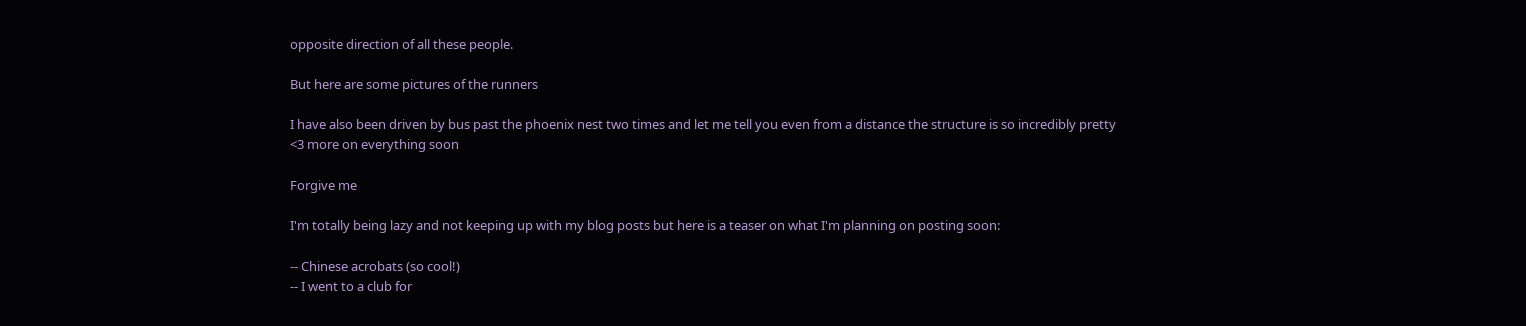opposite direction of all these people.

But here are some pictures of the runners

I have also been driven by bus past the phoenix nest two times and let me tell you even from a distance the structure is so incredibly pretty
<3 more on everything soon

Forgive me

I'm totally being lazy and not keeping up with my blog posts but here is a teaser on what I'm planning on posting soon:

-- Chinese acrobats (so cool!)
-- I went to a club for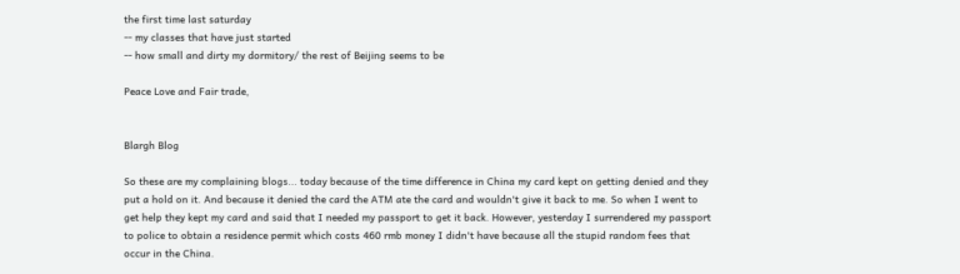the first time last saturday
-- my classes that have just started
-- how small and dirty my dormitory/ the rest of Beijing seems to be

Peace Love and Fair trade,


Blargh Blog

So these are my complaining blogs... today because of the time difference in China my card kept on getting denied and they put a hold on it. And because it denied the card the ATM ate the card and wouldn't give it back to me. So when I went to get help they kept my card and said that I needed my passport to get it back. However, yesterday I surrendered my passport to police to obtain a residence permit which costs 460 rmb money I didn't have because all the stupid random fees that occur in the China.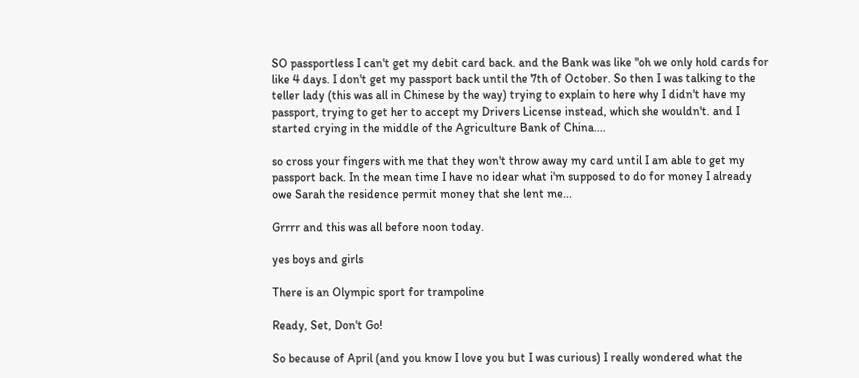SO passportless I can't get my debit card back. and the Bank was like "oh we only hold cards for like 4 days. I don't get my passport back until the 7th of October. So then I was talking to the teller lady (this was all in Chinese by the way) trying to explain to here why I didn't have my passport, trying to get her to accept my Drivers License instead, which she wouldn't. and I started crying in the middle of the Agriculture Bank of China....

so cross your fingers with me that they won't throw away my card until I am able to get my passport back. In the mean time I have no idear what i'm supposed to do for money I already owe Sarah the residence permit money that she lent me...

Grrrr and this was all before noon today.

yes boys and girls

There is an Olympic sport for trampoline

Ready, Set, Don't Go!

So because of April (and you know I love you but I was curious) I really wondered what the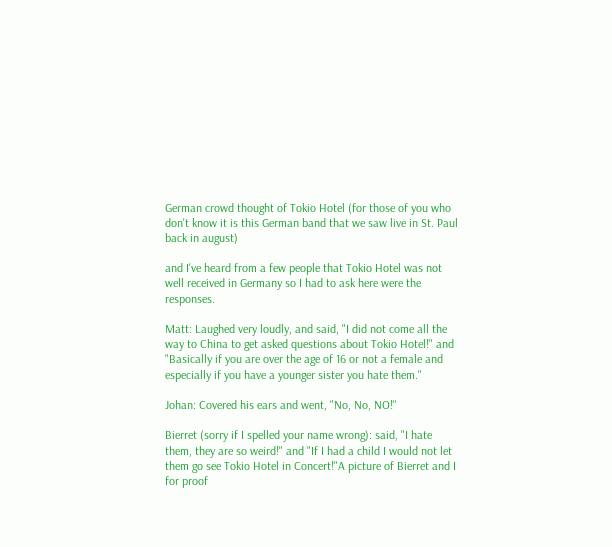German crowd thought of Tokio Hotel (for those of you who don't know it is this German band that we saw live in St. Paul back in august)

and I've heard from a few people that Tokio Hotel was not well received in Germany so I had to ask here were the responses.

Matt: Laughed very loudly, and said, "I did not come all the way to China to get asked questions about Tokio Hotel!" and "Basically if you are over the age of 16 or not a female and especially if you have a younger sister you hate them."

Johan: Covered his ears and went, "No, No, NO!"

Bierret (sorry if I spelled your name wrong): said, "I hate them, they are so weird!" and "If I had a child I would not let them go see Tokio Hotel in Concert!"A picture of Bierret and I for proof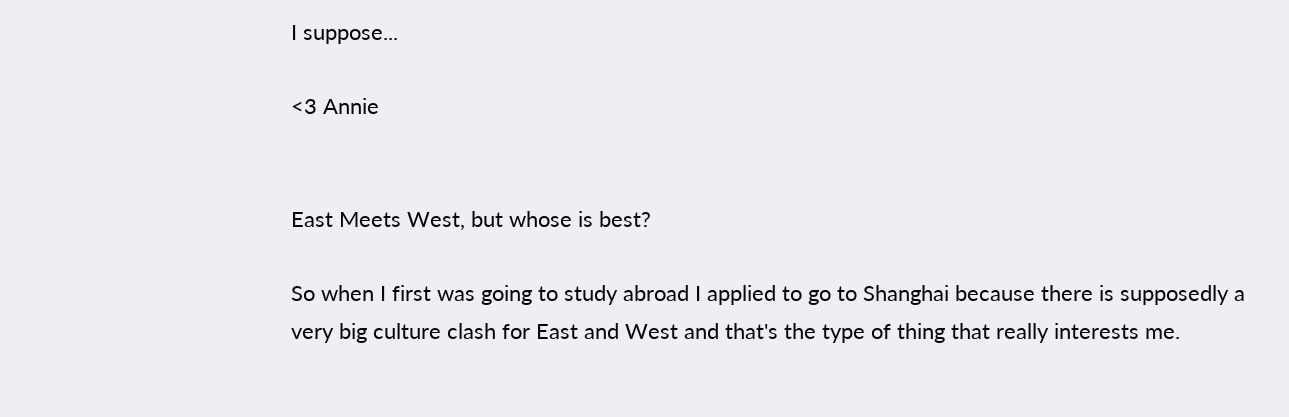I suppose...

<3 Annie


East Meets West, but whose is best?

So when I first was going to study abroad I applied to go to Shanghai because there is supposedly a very big culture clash for East and West and that's the type of thing that really interests me.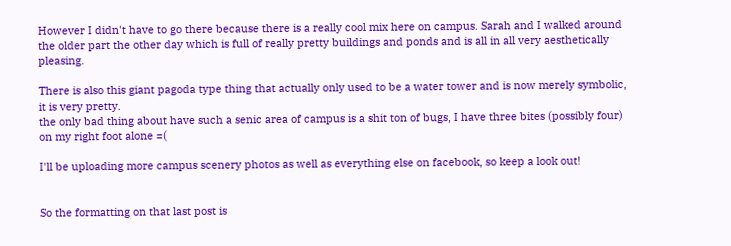However I didn't have to go there because there is a really cool mix here on campus. Sarah and I walked around the older part the other day which is full of really pretty buildings and ponds and is all in all very aesthetically pleasing.

There is also this giant pagoda type thing that actually only used to be a water tower and is now merely symbolic, it is very pretty.
the only bad thing about have such a senic area of campus is a shit ton of bugs, I have three bites (possibly four) on my right foot alone =(

I'll be uploading more campus scenery photos as well as everything else on facebook, so keep a look out!


So the formatting on that last post is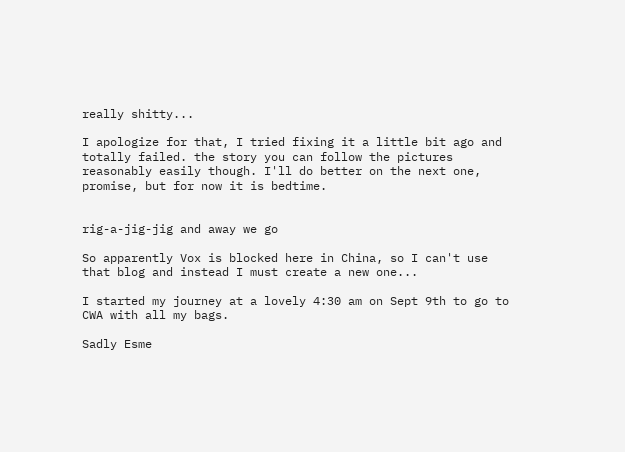really shitty...

I apologize for that, I tried fixing it a little bit ago and totally failed. the story you can follow the pictures reasonably easily though. I'll do better on the next one, promise, but for now it is bedtime.


rig-a-jig-jig and away we go

So apparently Vox is blocked here in China, so I can't use that blog and instead I must create a new one...

I started my journey at a lovely 4:30 am on Sept 9th to go to CWA with all my bags.

Sadly Esme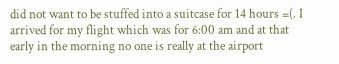did not want to be stuffed into a suitcase for 14 hours =(. I arrived for my flight which was for 6:00 am and at that early in the morning no one is really at the airport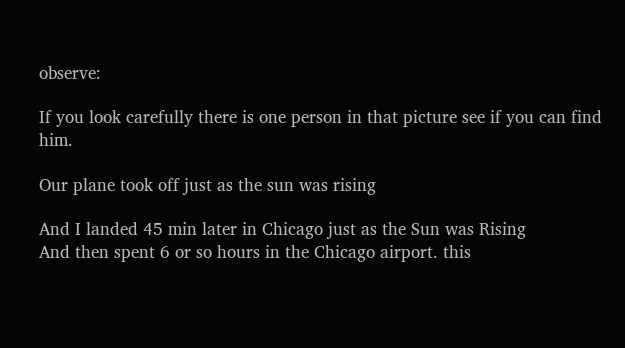observe:

If you look carefully there is one person in that picture see if you can find him.

Our plane took off just as the sun was rising

And I landed 45 min later in Chicago just as the Sun was Rising
And then spent 6 or so hours in the Chicago airport. this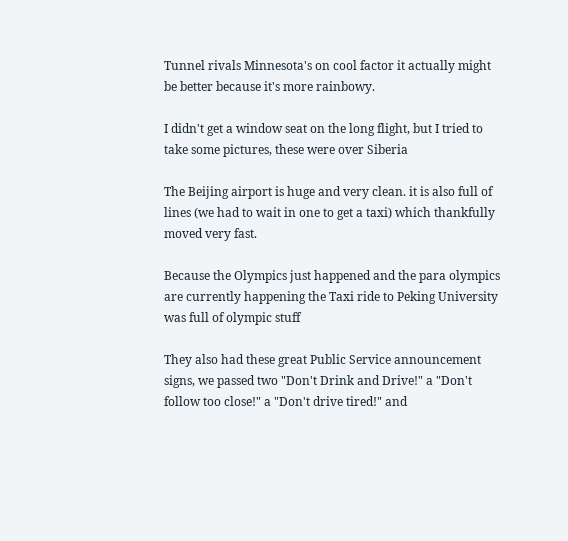Tunnel rivals Minnesota's on cool factor it actually might be better because it's more rainbowy.

I didn't get a window seat on the long flight, but I tried to take some pictures, these were over Siberia

The Beijing airport is huge and very clean. it is also full of lines (we had to wait in one to get a taxi) which thankfully moved very fast.

Because the Olympics just happened and the para olympics are currently happening the Taxi ride to Peking University was full of olympic stuff

They also had these great Public Service announcement signs, we passed two "Don't Drink and Drive!" a "Don't follow too close!" a "Don't drive tired!" and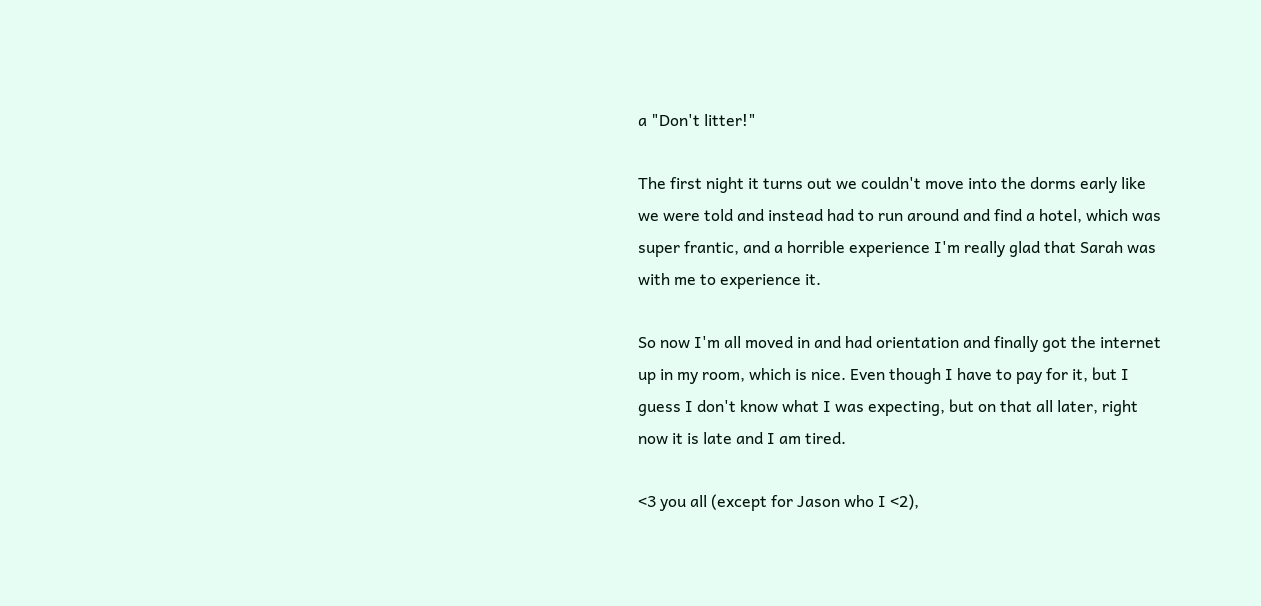a "Don't litter!"

The first night it turns out we couldn't move into the dorms early like we were told and instead had to run around and find a hotel, which was super frantic, and a horrible experience I'm really glad that Sarah was with me to experience it.

So now I'm all moved in and had orientation and finally got the internet up in my room, which is nice. Even though I have to pay for it, but I guess I don't know what I was expecting, but on that all later, right now it is late and I am tired.

<3 you all (except for Jason who I <2),